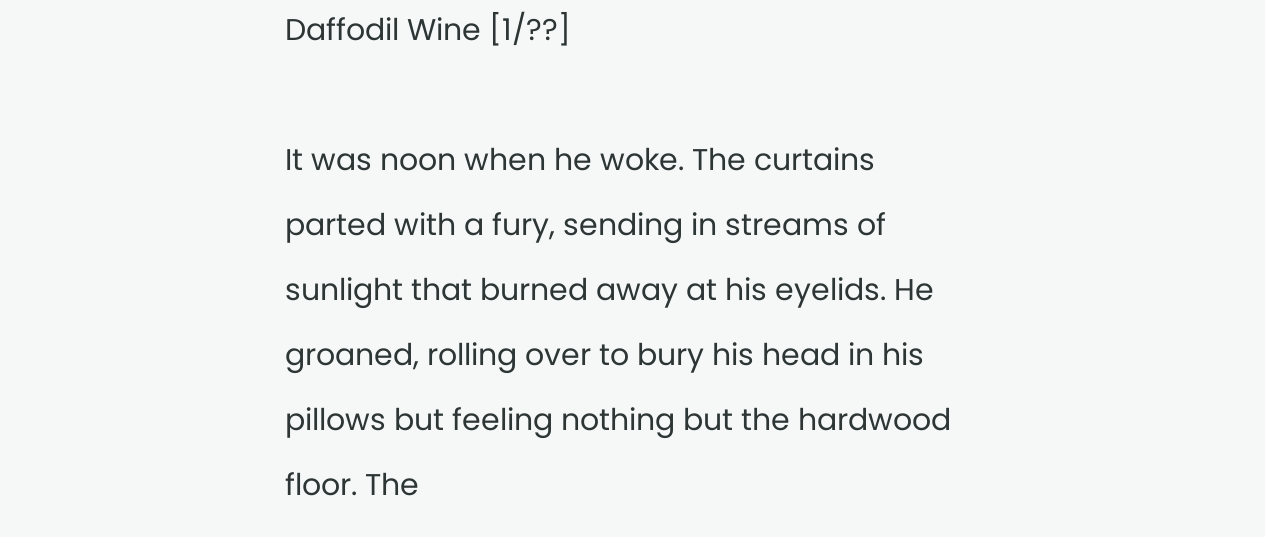Daffodil Wine [1/??]

It was noon when he woke. The curtains parted with a fury, sending in streams of sunlight that burned away at his eyelids. He groaned, rolling over to bury his head in his pillows but feeling nothing but the hardwood floor. The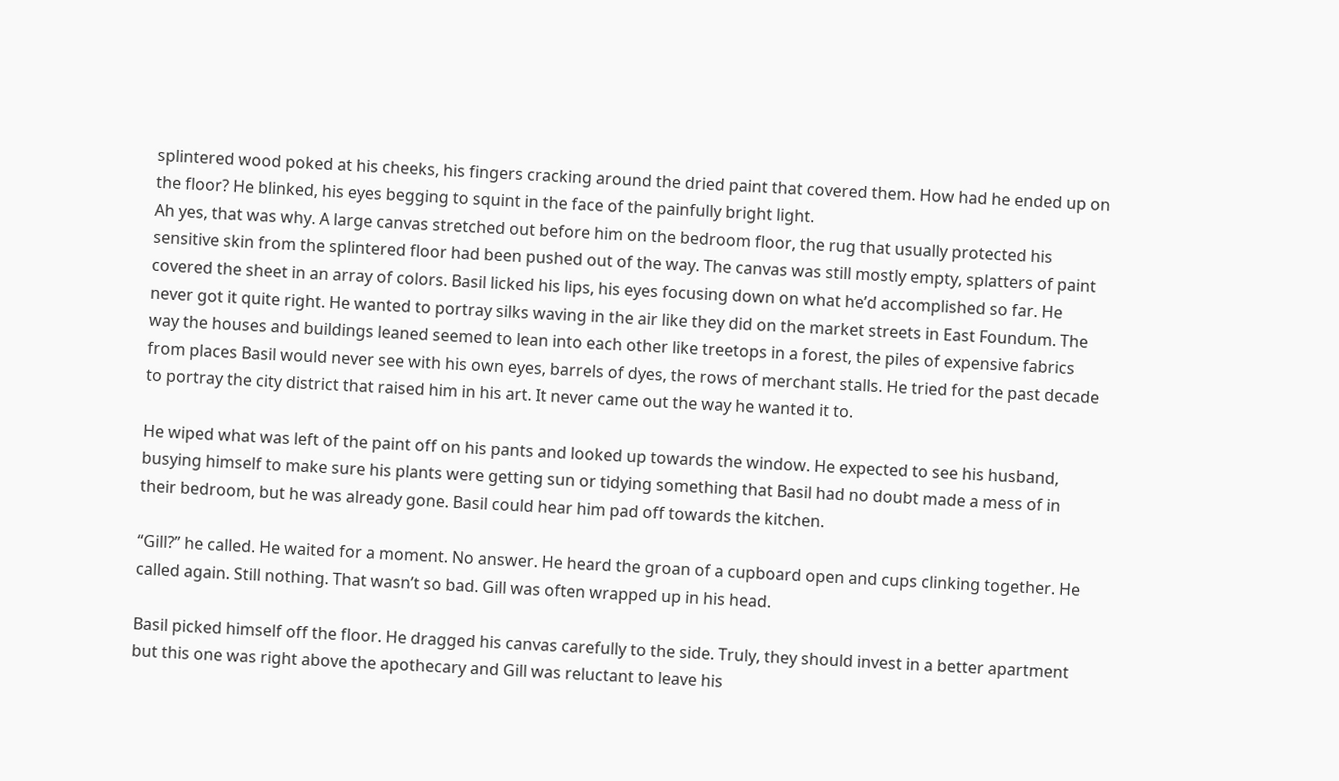splintered wood poked at his cheeks, his fingers cracking around the dried paint that covered them. How had he ended up on the floor? He blinked, his eyes begging to squint in the face of the painfully bright light.
Ah yes, that was why. A large canvas stretched out before him on the bedroom floor, the rug that usually protected his sensitive skin from the splintered floor had been pushed out of the way. The canvas was still mostly empty, splatters of paint covered the sheet in an array of colors. Basil licked his lips, his eyes focusing down on what he’d accomplished so far. He never got it quite right. He wanted to portray silks waving in the air like they did on the market streets in East Foundum. The way the houses and buildings leaned seemed to lean into each other like treetops in a forest, the piles of expensive fabrics from places Basil would never see with his own eyes, barrels of dyes, the rows of merchant stalls. He tried for the past decade to portray the city district that raised him in his art. It never came out the way he wanted it to.

He wiped what was left of the paint off on his pants and looked up towards the window. He expected to see his husband, busying himself to make sure his plants were getting sun or tidying something that Basil had no doubt made a mess of in their bedroom, but he was already gone. Basil could hear him pad off towards the kitchen.

“Gill?” he called. He waited for a moment. No answer. He heard the groan of a cupboard open and cups clinking together. He called again. Still nothing. That wasn’t so bad. Gill was often wrapped up in his head.

Basil picked himself off the floor. He dragged his canvas carefully to the side. Truly, they should invest in a better apartment but this one was right above the apothecary and Gill was reluctant to leave his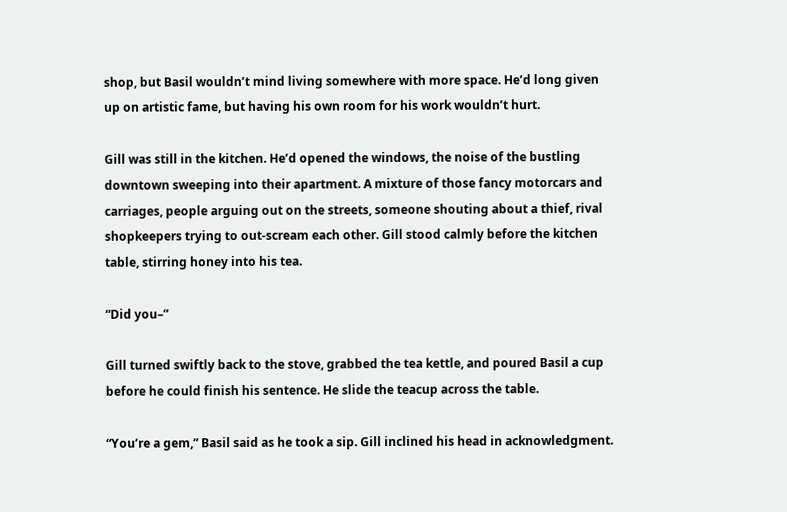shop, but Basil wouldn’t mind living somewhere with more space. He’d long given up on artistic fame, but having his own room for his work wouldn’t hurt.

Gill was still in the kitchen. He’d opened the windows, the noise of the bustling downtown sweeping into their apartment. A mixture of those fancy motorcars and carriages, people arguing out on the streets, someone shouting about a thief, rival shopkeepers trying to out-scream each other. Gill stood calmly before the kitchen table, stirring honey into his tea.

“Did you–”

Gill turned swiftly back to the stove, grabbed the tea kettle, and poured Basil a cup before he could finish his sentence. He slide the teacup across the table.

“You’re a gem,” Basil said as he took a sip. Gill inclined his head in acknowledgment.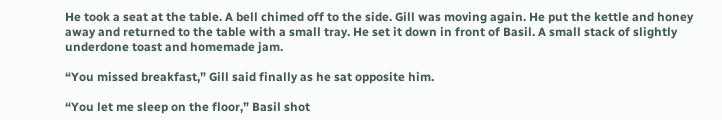He took a seat at the table. A bell chimed off to the side. Gill was moving again. He put the kettle and honey away and returned to the table with a small tray. He set it down in front of Basil. A small stack of slightly underdone toast and homemade jam.

“You missed breakfast,” Gill said finally as he sat opposite him.

“You let me sleep on the floor,” Basil shot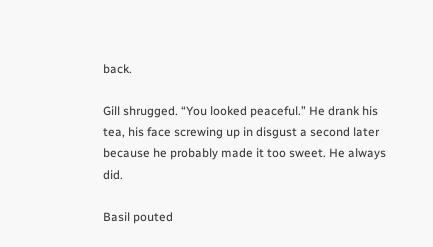back.

Gill shrugged. “You looked peaceful.” He drank his tea, his face screwing up in disgust a second later because he probably made it too sweet. He always did.

Basil pouted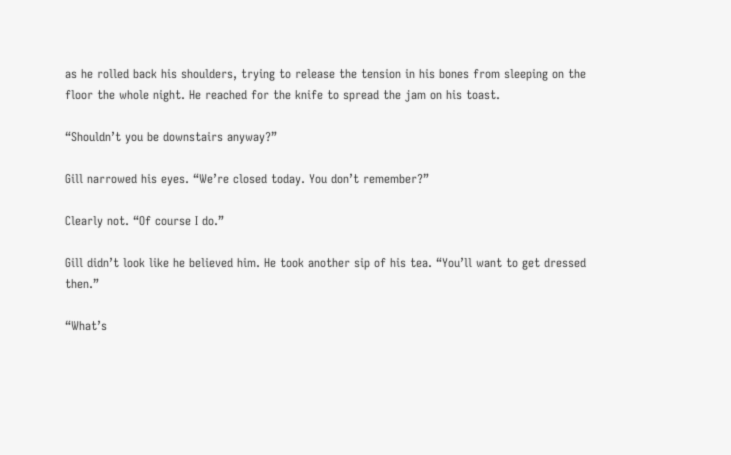as he rolled back his shoulders, trying to release the tension in his bones from sleeping on the floor the whole night. He reached for the knife to spread the jam on his toast.

“Shouldn’t you be downstairs anyway?”

Gill narrowed his eyes. “We’re closed today. You don’t remember?”

Clearly not. “Of course I do.”

Gill didn’t look like he believed him. He took another sip of his tea. “You’ll want to get dressed then.”

“What’s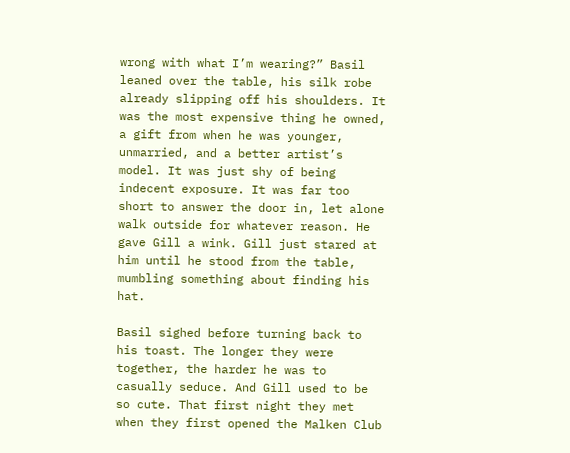wrong with what I’m wearing?” Basil leaned over the table, his silk robe already slipping off his shoulders. It was the most expensive thing he owned, a gift from when he was younger, unmarried, and a better artist’s model. It was just shy of being indecent exposure. It was far too short to answer the door in, let alone walk outside for whatever reason. He gave Gill a wink. Gill just stared at him until he stood from the table, mumbling something about finding his hat.

Basil sighed before turning back to his toast. The longer they were together, the harder he was to casually seduce. And Gill used to be so cute. That first night they met when they first opened the Malken Club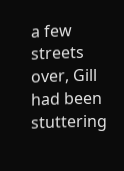a few streets over, Gill had been stuttering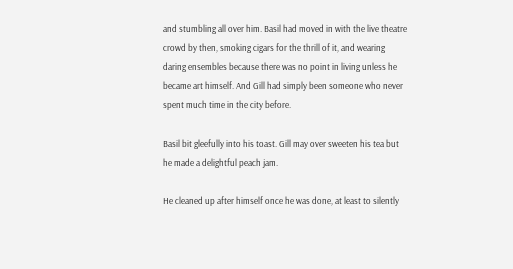and stumbling all over him. Basil had moved in with the live theatre crowd by then, smoking cigars for the thrill of it, and wearing daring ensembles because there was no point in living unless he became art himself. And Gill had simply been someone who never spent much time in the city before.

Basil bit gleefully into his toast. Gill may over sweeten his tea but he made a delightful peach jam.

He cleaned up after himself once he was done, at least to silently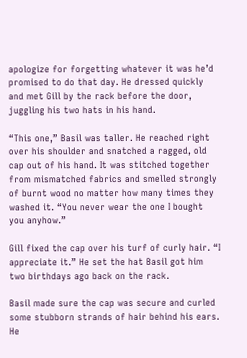apologize for forgetting whatever it was he’d promised to do that day. He dressed quickly and met Gill by the rack before the door, juggling his two hats in his hand.

“This one,” Basil was taller. He reached right over his shoulder and snatched a ragged, old cap out of his hand. It was stitched together from mismatched fabrics and smelled strongly of burnt wood no matter how many times they washed it. “You never wear the one I bought you anyhow.”

Gill fixed the cap over his turf of curly hair. “I appreciate it.” He set the hat Basil got him two birthdays ago back on the rack.

Basil made sure the cap was secure and curled some stubborn strands of hair behind his ears. He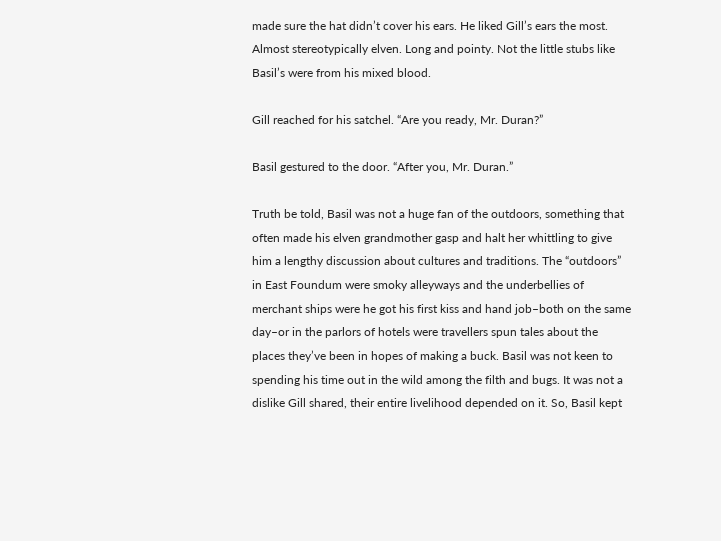made sure the hat didn’t cover his ears. He liked Gill’s ears the most. Almost stereotypically elven. Long and pointy. Not the little stubs like Basil’s were from his mixed blood.

Gill reached for his satchel. “Are you ready, Mr. Duran?”

Basil gestured to the door. “After you, Mr. Duran.”

Truth be told, Basil was not a huge fan of the outdoors, something that often made his elven grandmother gasp and halt her whittling to give him a lengthy discussion about cultures and traditions. The “outdoors” in East Foundum were smoky alleyways and the underbellies of merchant ships were he got his first kiss and hand job–both on the same day–or in the parlors of hotels were travellers spun tales about the places they’ve been in hopes of making a buck. Basil was not keen to spending his time out in the wild among the filth and bugs. It was not a dislike Gill shared, their entire livelihood depended on it. So, Basil kept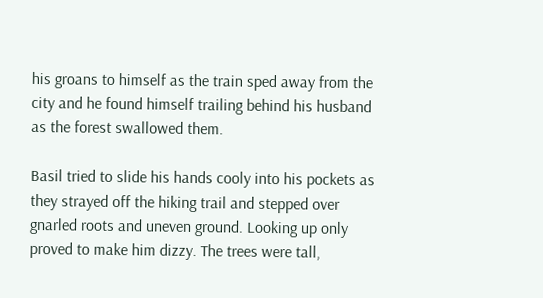his groans to himself as the train sped away from the city and he found himself trailing behind his husband as the forest swallowed them.

Basil tried to slide his hands cooly into his pockets as they strayed off the hiking trail and stepped over gnarled roots and uneven ground. Looking up only proved to make him dizzy. The trees were tall,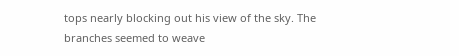tops nearly blocking out his view of the sky. The branches seemed to weave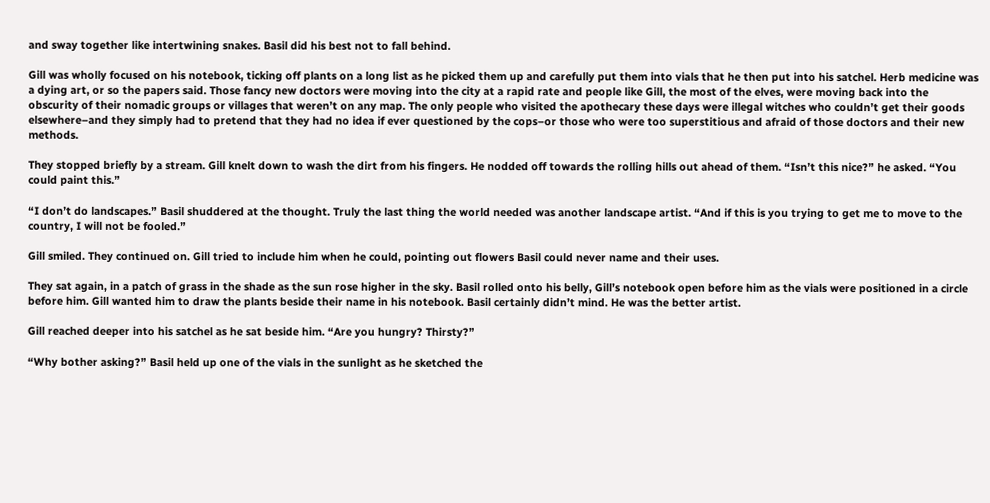and sway together like intertwining snakes. Basil did his best not to fall behind.

Gill was wholly focused on his notebook, ticking off plants on a long list as he picked them up and carefully put them into vials that he then put into his satchel. Herb medicine was a dying art, or so the papers said. Those fancy new doctors were moving into the city at a rapid rate and people like Gill, the most of the elves, were moving back into the obscurity of their nomadic groups or villages that weren’t on any map. The only people who visited the apothecary these days were illegal witches who couldn’t get their goods elsewhere–and they simply had to pretend that they had no idea if ever questioned by the cops–or those who were too superstitious and afraid of those doctors and their new methods.

They stopped briefly by a stream. Gill knelt down to wash the dirt from his fingers. He nodded off towards the rolling hills out ahead of them. “Isn’t this nice?” he asked. “You could paint this.”

“I don’t do landscapes.” Basil shuddered at the thought. Truly the last thing the world needed was another landscape artist. “And if this is you trying to get me to move to the country, I will not be fooled.”

Gill smiled. They continued on. Gill tried to include him when he could, pointing out flowers Basil could never name and their uses.

They sat again, in a patch of grass in the shade as the sun rose higher in the sky. Basil rolled onto his belly, Gill’s notebook open before him as the vials were positioned in a circle before him. Gill wanted him to draw the plants beside their name in his notebook. Basil certainly didn’t mind. He was the better artist.

Gill reached deeper into his satchel as he sat beside him. “Are you hungry? Thirsty?”

“Why bother asking?” Basil held up one of the vials in the sunlight as he sketched the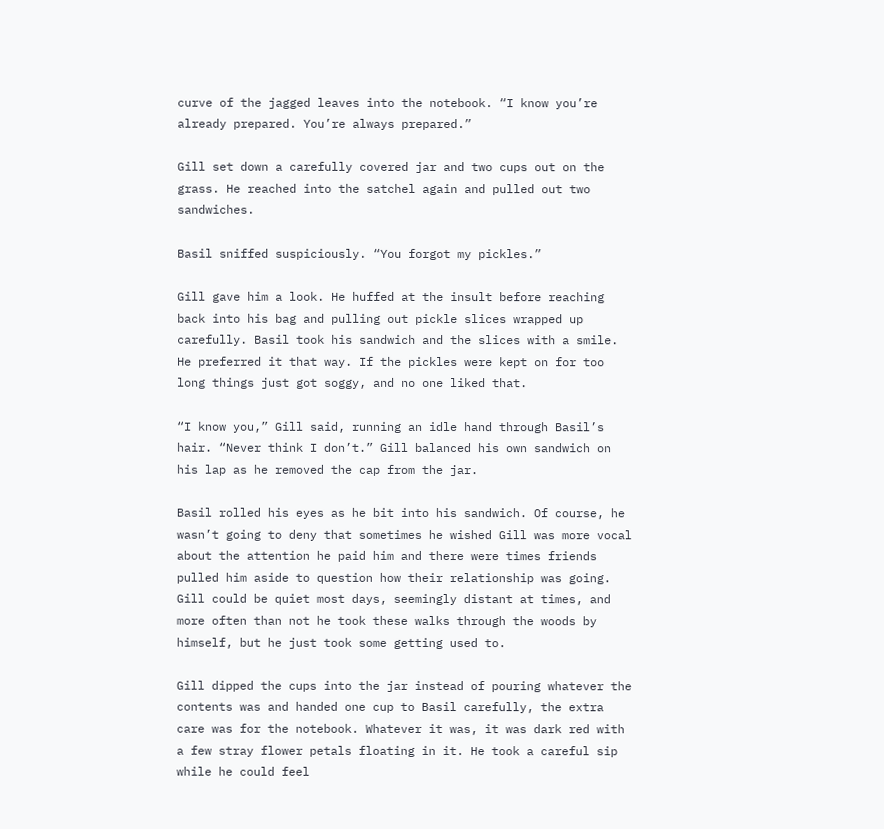curve of the jagged leaves into the notebook. “I know you’re already prepared. You’re always prepared.”

Gill set down a carefully covered jar and two cups out on the grass. He reached into the satchel again and pulled out two sandwiches.

Basil sniffed suspiciously. “You forgot my pickles.”

Gill gave him a look. He huffed at the insult before reaching back into his bag and pulling out pickle slices wrapped up carefully. Basil took his sandwich and the slices with a smile. He preferred it that way. If the pickles were kept on for too long things just got soggy, and no one liked that.

“I know you,” Gill said, running an idle hand through Basil’s hair. “Never think I don’t.” Gill balanced his own sandwich on his lap as he removed the cap from the jar.

Basil rolled his eyes as he bit into his sandwich. Of course, he wasn’t going to deny that sometimes he wished Gill was more vocal about the attention he paid him and there were times friends pulled him aside to question how their relationship was going. Gill could be quiet most days, seemingly distant at times, and more often than not he took these walks through the woods by himself, but he just took some getting used to.

Gill dipped the cups into the jar instead of pouring whatever the contents was and handed one cup to Basil carefully, the extra care was for the notebook. Whatever it was, it was dark red with a few stray flower petals floating in it. He took a careful sip while he could feel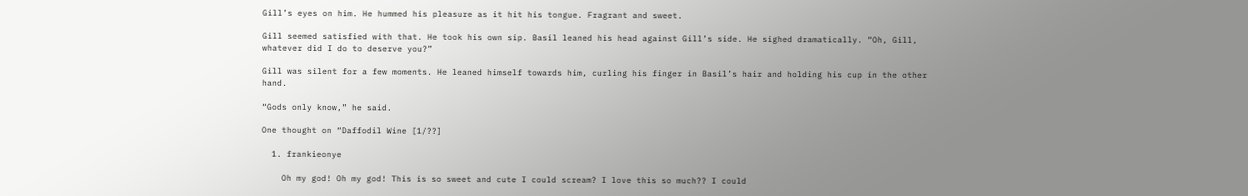Gill’s eyes on him. He hummed his pleasure as it hit his tongue. Fragrant and sweet.

Gill seemed satisfied with that. He took his own sip. Basil leaned his head against Gill’s side. He sighed dramatically. “Oh, Gill, whatever did I do to deserve you?”

Gill was silent for a few moments. He leaned himself towards him, curling his finger in Basil’s hair and holding his cup in the other hand.

“Gods only know,” he said.

One thought on “Daffodil Wine [1/??]

  1. frankieonye

    Oh my god! Oh my god! This is so sweet and cute I could scream? I love this so much?? I could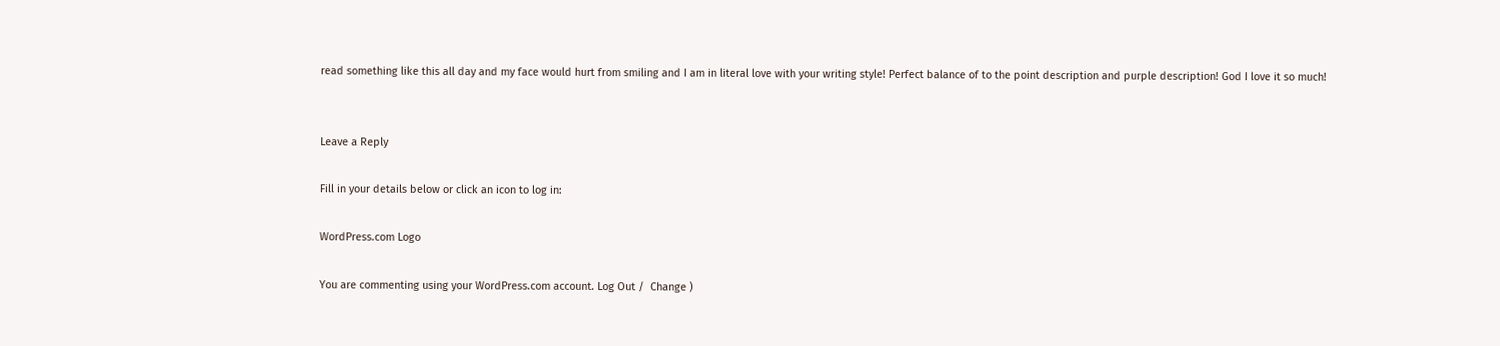read something like this all day and my face would hurt from smiling and I am in literal love with your writing style! Perfect balance of to the point description and purple description! God I love it so much!


Leave a Reply

Fill in your details below or click an icon to log in:

WordPress.com Logo

You are commenting using your WordPress.com account. Log Out /  Change )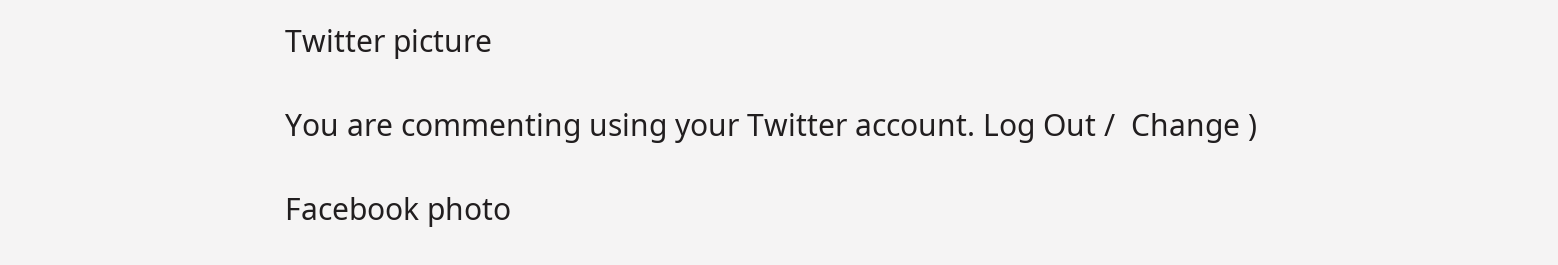Twitter picture

You are commenting using your Twitter account. Log Out /  Change )

Facebook photo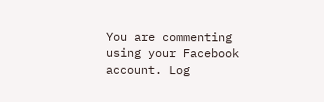You are commenting using your Facebook account. Log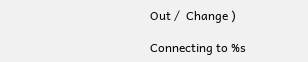Out /  Change )

Connecting to %s